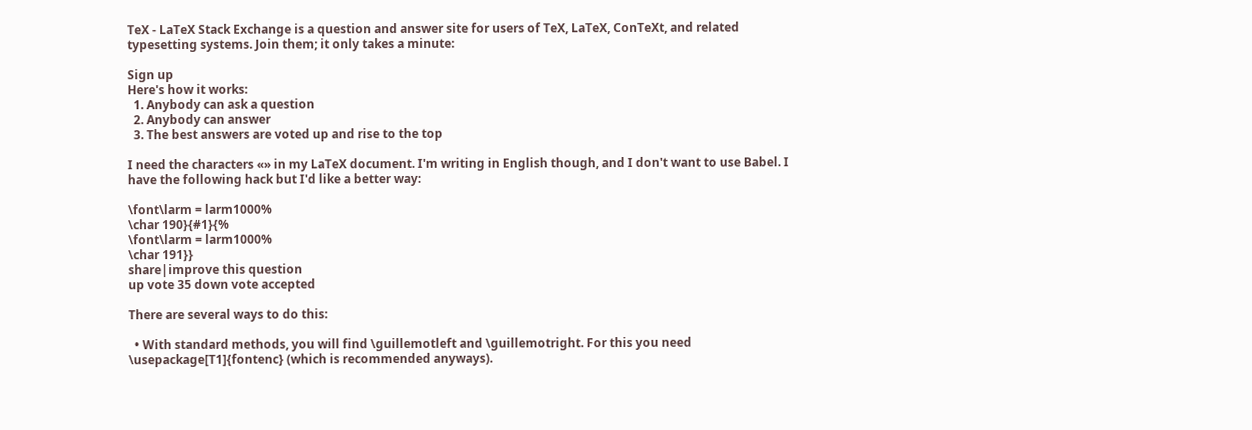TeX - LaTeX Stack Exchange is a question and answer site for users of TeX, LaTeX, ConTeXt, and related typesetting systems. Join them; it only takes a minute:

Sign up
Here's how it works:
  1. Anybody can ask a question
  2. Anybody can answer
  3. The best answers are voted up and rise to the top

I need the characters «» in my LaTeX document. I'm writing in English though, and I don't want to use Babel. I have the following hack but I'd like a better way:

\font\larm = larm1000%
\char 190}{#1}{%
\font\larm = larm1000%
\char 191}}
share|improve this question
up vote 35 down vote accepted

There are several ways to do this:

  • With standard methods, you will find \guillemotleft and \guillemotright. For this you need \usepackage[T1]{fontenc} (which is recommended anyways).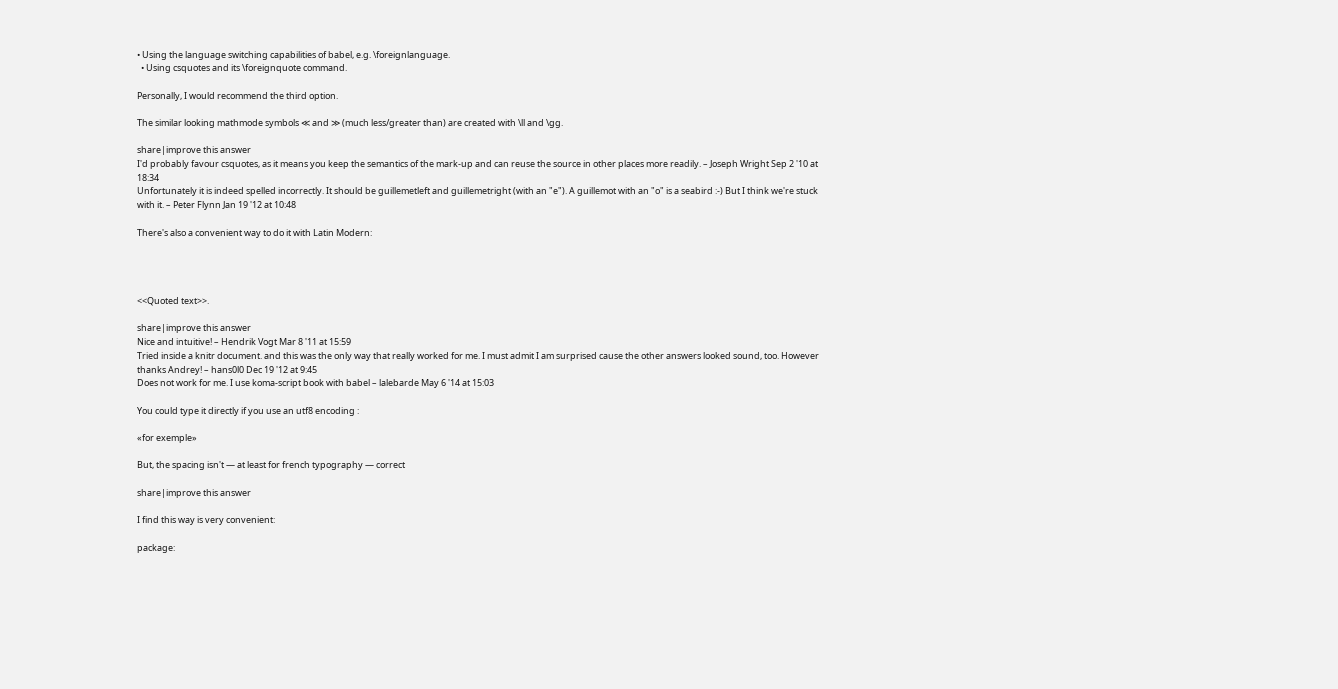• Using the language switching capabilities of babel, e.g. \foreignlanguage.
  • Using csquotes and its \foreignquote command.

Personally, I would recommend the third option.

The similar looking mathmode symbols ≪ and ≫ (much less/greater than) are created with \ll and \gg.

share|improve this answer
I'd probably favour csquotes, as it means you keep the semantics of the mark-up and can reuse the source in other places more readily. – Joseph Wright Sep 2 '10 at 18:34
Unfortunately it is indeed spelled incorrectly. It should be guillemetleft and guillemetright (with an "e"). A guillemot with an "o" is a seabird :-) But I think we're stuck with it. – Peter Flynn Jan 19 '12 at 10:48

There's also a convenient way to do it with Latin Modern:




<<Quoted text>>.

share|improve this answer
Nice and intuitive! – Hendrik Vogt Mar 8 '11 at 15:59
Tried inside a knitr document. and this was the only way that really worked for me. I must admit I am surprised cause the other answers looked sound, too. However thanks Andrey! – hans0l0 Dec 19 '12 at 9:45
Does not work for me. I use koma-script book with babel – lalebarde May 6 '14 at 15:03

You could type it directly if you use an utf8 encoding :

«for exemple»

But, the spacing isn't — at least for french typography — correct

share|improve this answer

I find this way is very convenient:

package: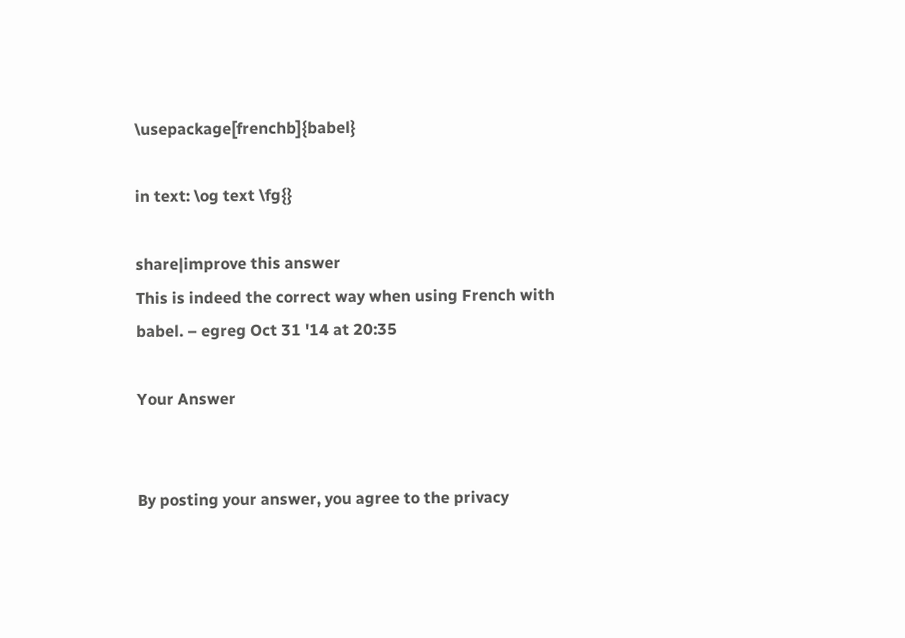\usepackage[frenchb]{babel}

in text: \og text \fg{}

share|improve this answer
This is indeed the correct way when using French with babel. – egreg Oct 31 '14 at 20:35

Your Answer


By posting your answer, you agree to the privacy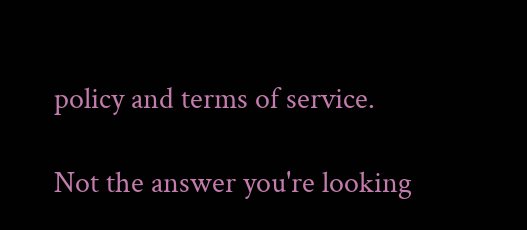policy and terms of service.

Not the answer you're looking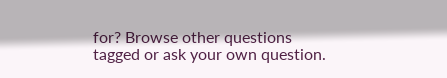for? Browse other questions tagged or ask your own question.